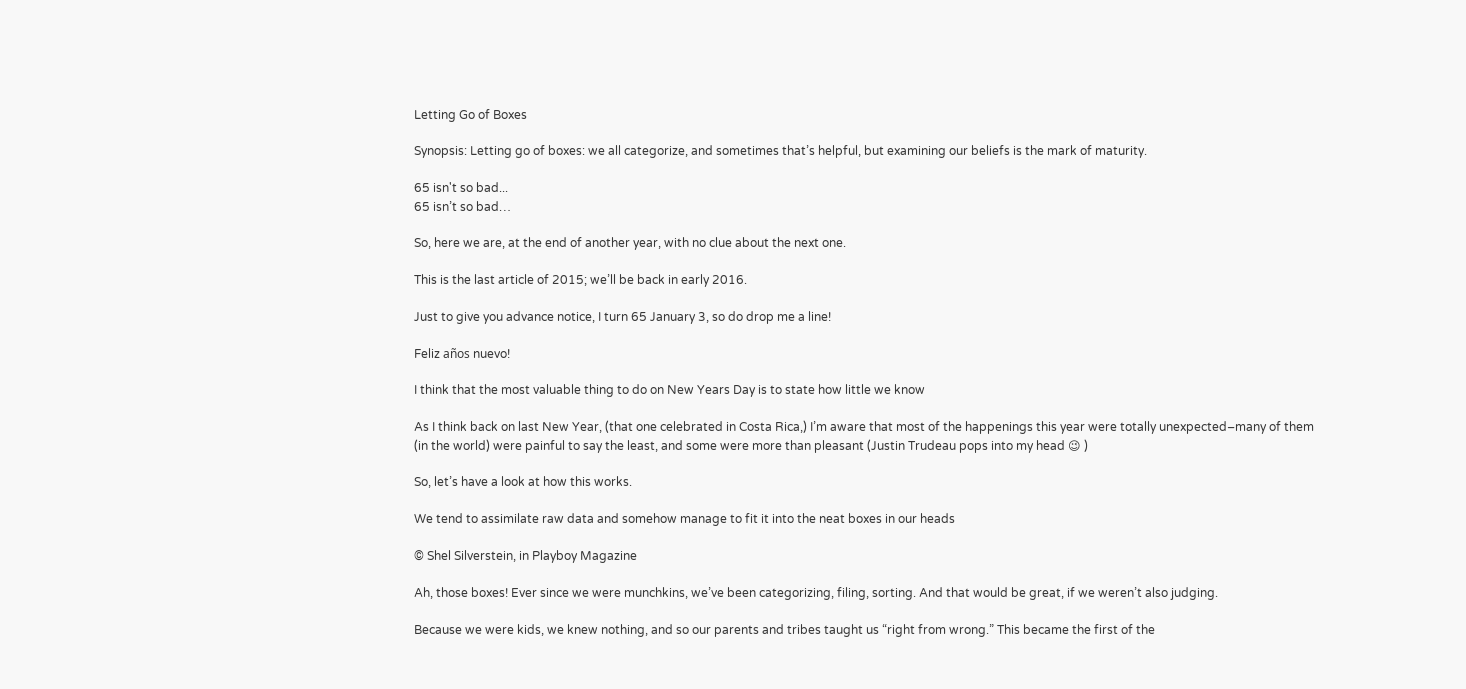Letting Go of Boxes

Synopsis: Letting go of boxes: we all categorize, and sometimes that’s helpful, but examining our beliefs is the mark of maturity.

65 isn't so bad...
65 isn’t so bad…

So, here we are, at the end of another year, with no clue about the next one.

This is the last article of 2015; we’ll be back in early 2016.

Just to give you advance notice, I turn 65 January 3, so do drop me a line!

Feliz años nuevo!

I think that the most valuable thing to do on New Years Day is to state how little we know

As I think back on last New Year, (that one celebrated in Costa Rica,) I’m aware that most of the happenings this year were totally unexpected–many of them (in the world) were painful to say the least, and some were more than pleasant (Justin Trudeau pops into my head 😉 )

So, let’s have a look at how this works.

We tend to assimilate raw data and somehow manage to fit it into the neat boxes in our heads

© Shel Silverstein, in Playboy Magazine

Ah, those boxes! Ever since we were munchkins, we’ve been categorizing, filing, sorting. And that would be great, if we weren’t also judging.

Because we were kids, we knew nothing, and so our parents and tribes taught us “right from wrong.” This became the first of the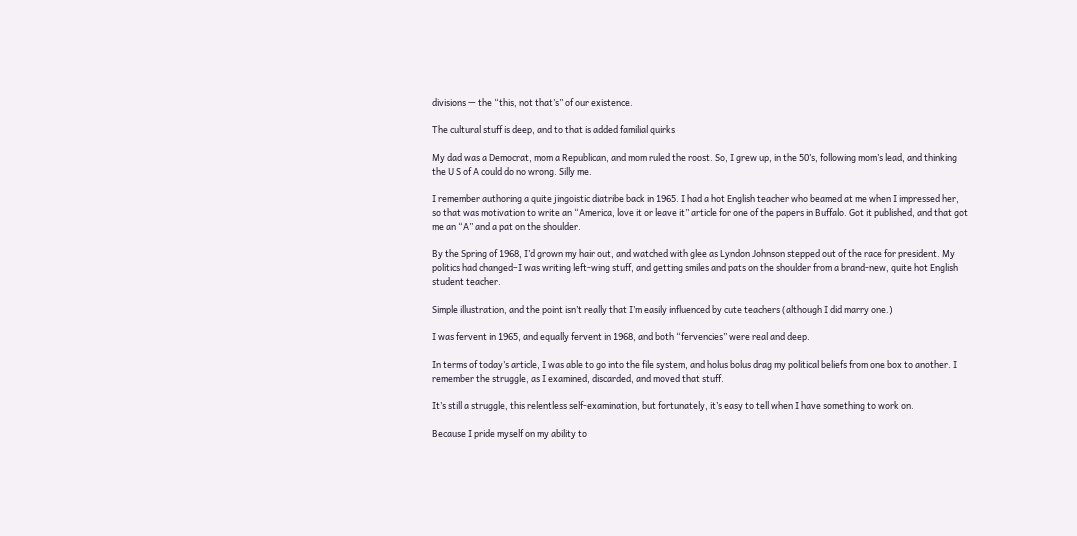divisions — the “this, not that’s” of our existence.

The cultural stuff is deep, and to that is added familial quirks

My dad was a Democrat, mom a Republican, and mom ruled the roost. So, I grew up, in the 50’s, following mom’s lead, and thinking the U S of A could do no wrong. Silly me.

I remember authoring a quite jingoistic diatribe back in 1965. I had a hot English teacher who beamed at me when I impressed her, so that was motivation to write an “America, love it or leave it” article for one of the papers in Buffalo. Got it published, and that got me an “A” and a pat on the shoulder.

By the Spring of 1968, I’d grown my hair out, and watched with glee as Lyndon Johnson stepped out of the race for president. My politics had changed–I was writing left-wing stuff, and getting smiles and pats on the shoulder from a brand-new, quite hot English student teacher.

Simple illustration, and the point isn’t really that I’m easily influenced by cute teachers (although I did marry one.)

I was fervent in 1965, and equally fervent in 1968, and both “fervencies” were real and deep.

In terms of today’s article, I was able to go into the file system, and holus bolus drag my political beliefs from one box to another. I remember the struggle, as I examined, discarded, and moved that stuff.

It’s still a struggle, this relentless self-examination, but fortunately, it’s easy to tell when I have something to work on.

Because I pride myself on my ability to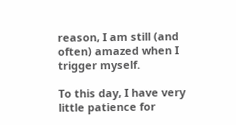reason, I am still (and often) amazed when I trigger myself.

To this day, I have very little patience for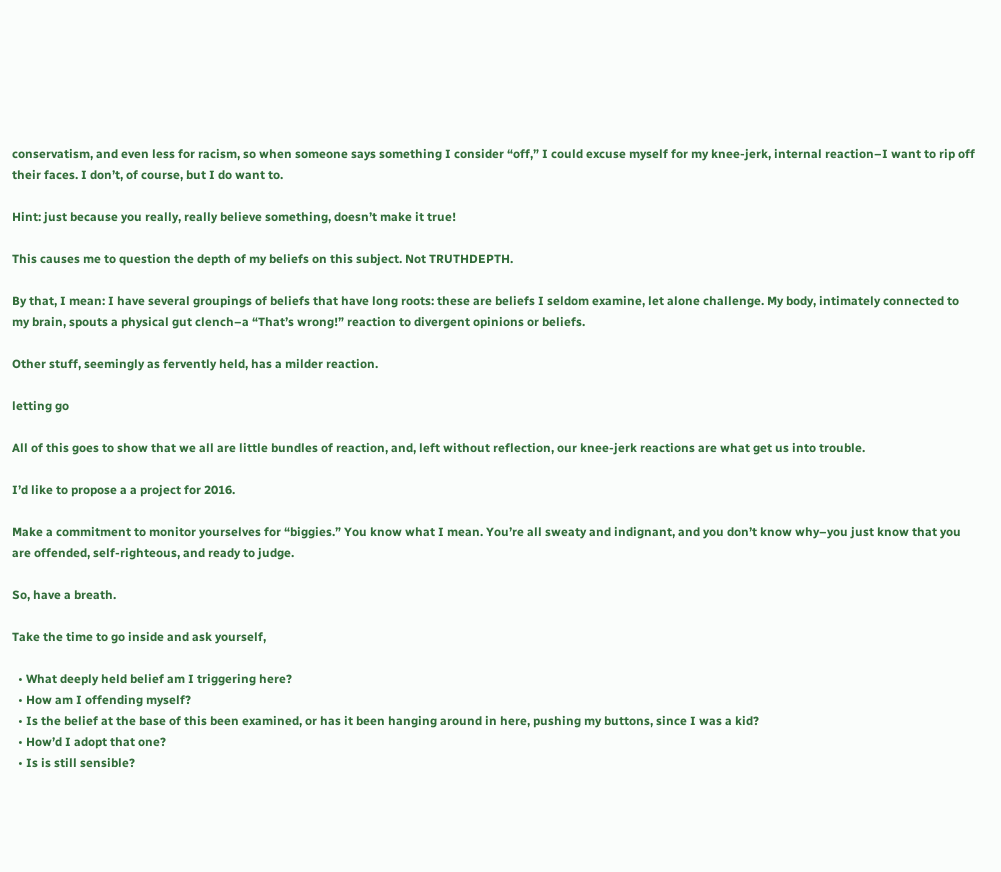conservatism, and even less for racism, so when someone says something I consider “off,” I could excuse myself for my knee-jerk, internal reaction–I want to rip off their faces. I don’t, of course, but I do want to.

Hint: just because you really, really believe something, doesn’t make it true!

This causes me to question the depth of my beliefs on this subject. Not TRUTHDEPTH.

By that, I mean: I have several groupings of beliefs that have long roots: these are beliefs I seldom examine, let alone challenge. My body, intimately connected to my brain, spouts a physical gut clench–a “That’s wrong!” reaction to divergent opinions or beliefs.

Other stuff, seemingly as fervently held, has a milder reaction.

letting go

All of this goes to show that we all are little bundles of reaction, and, left without reflection, our knee-jerk reactions are what get us into trouble.

I’d like to propose a a project for 2016.

Make a commitment to monitor yourselves for “biggies.” You know what I mean. You’re all sweaty and indignant, and you don’t know why–you just know that you are offended, self-righteous, and ready to judge.

So, have a breath.

Take the time to go inside and ask yourself,

  • What deeply held belief am I triggering here?
  • How am I offending myself?
  • Is the belief at the base of this been examined, or has it been hanging around in here, pushing my buttons, since I was a kid?
  • How’d I adopt that one?
  • Is is still sensible?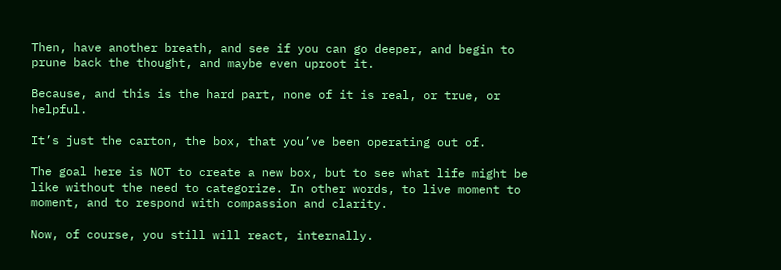Then, have another breath, and see if you can go deeper, and begin to prune back the thought, and maybe even uproot it.

Because, and this is the hard part, none of it is real, or true, or helpful.

It’s just the carton, the box, that you’ve been operating out of.

The goal here is NOT to create a new box, but to see what life might be like without the need to categorize. In other words, to live moment to moment, and to respond with compassion and clarity.

Now, of course, you still will react, internally.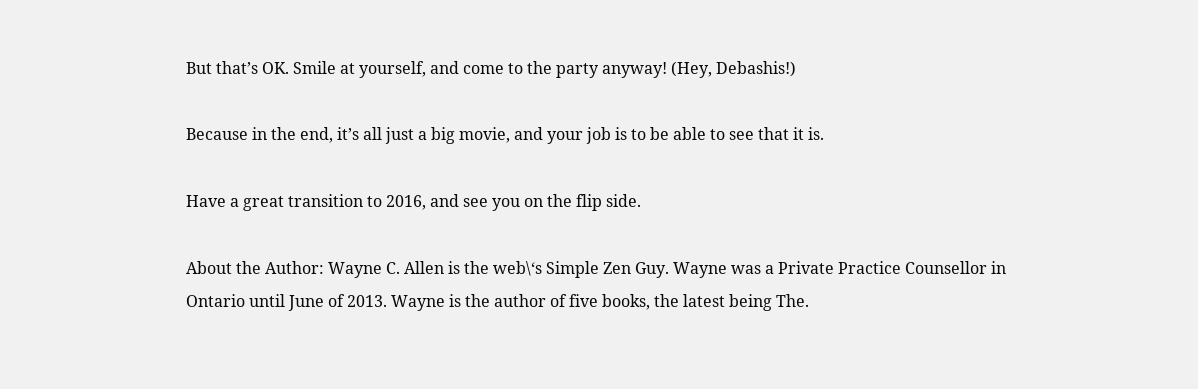But that’s OK. Smile at yourself, and come to the party anyway! (Hey, Debashis!)

Because in the end, it’s all just a big movie, and your job is to be able to see that it is.

Have a great transition to 2016, and see you on the flip side.

About the Author: Wayne C. Allen is the web\‘s Simple Zen Guy. Wayne was a Private Practice Counsellor in Ontario until June of 2013. Wayne is the author of five books, the latest being The.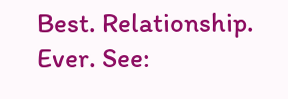Best. Relationship. Ever. See: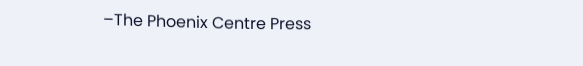–The Phoenix Centre Press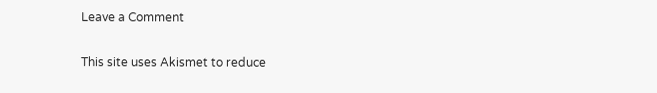Leave a Comment

This site uses Akismet to reduce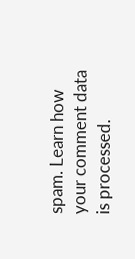spam. Learn how your comment data is processed.